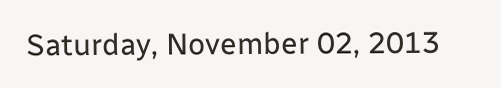Saturday, November 02, 2013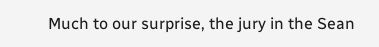Much to our surprise, the jury in the Sean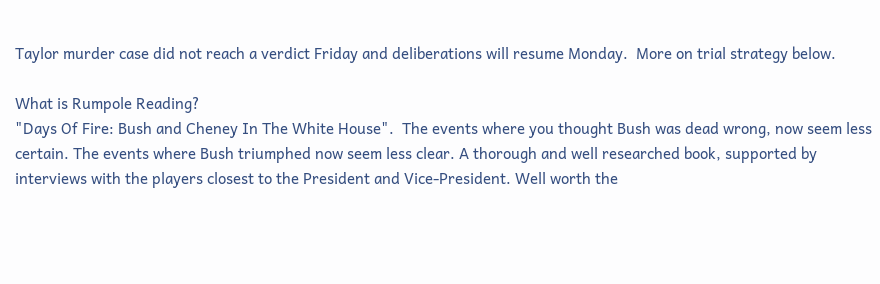Taylor murder case did not reach a verdict Friday and deliberations will resume Monday.  More on trial strategy below.

What is Rumpole Reading?
"Days Of Fire: Bush and Cheney In The White House".  The events where you thought Bush was dead wrong, now seem less certain. The events where Bush triumphed now seem less clear. A thorough and well researched book, supported by interviews with the players closest to the President and Vice-President. Well worth the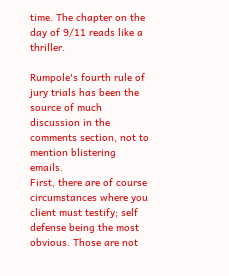time. The chapter on the day of 9/11 reads like a thriller.

Rumpole's fourth rule of jury trials has been the source of much discussion in the comments section, not to mention blistering emails.
First, there are of course circumstances where you client must testify; self defense being the most obvious. Those are not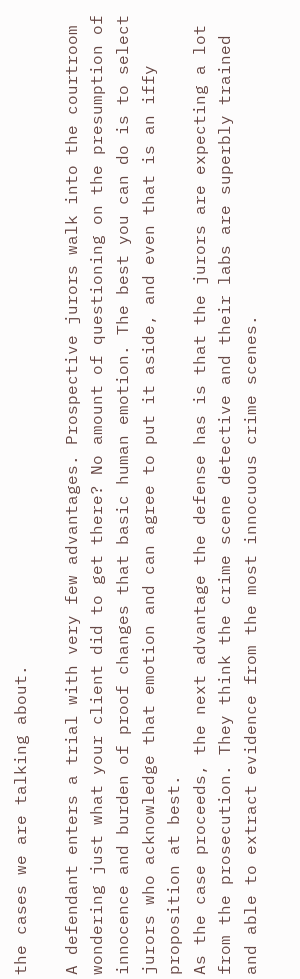the cases we are talking about.

A defendant enters a trial with very few advantages. Prospective jurors walk into the courtroom wondering just what your client did to get there? No amount of questioning on the presumption of innocence and burden of proof changes that basic human emotion. The best you can do is to select jurors who acknowledge that emotion and can agree to put it aside, and even that is an iffy proposition at best.
As the case proceeds, the next advantage the defense has is that the jurors are expecting a lot from the prosecution. They think the crime scene detective and their labs are superbly trained and able to extract evidence from the most innocuous crime scenes.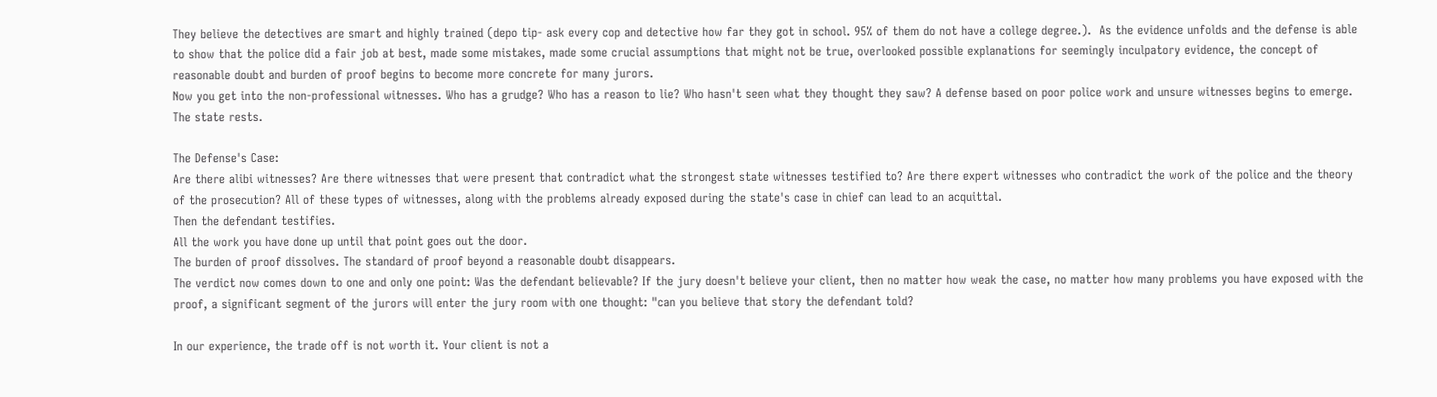They believe the detectives are smart and highly trained (depo tip- ask every cop and detective how far they got in school. 95% of them do not have a college degree.).  As the evidence unfolds and the defense is able to show that the police did a fair job at best, made some mistakes, made some crucial assumptions that might not be true, overlooked possible explanations for seemingly inculpatory evidence, the concept of reasonable doubt and burden of proof begins to become more concrete for many jurors.
Now you get into the non-professional witnesses. Who has a grudge? Who has a reason to lie? Who hasn't seen what they thought they saw? A defense based on poor police work and unsure witnesses begins to emerge. The state rests.

The Defense's Case:
Are there alibi witnesses? Are there witnesses that were present that contradict what the strongest state witnesses testified to? Are there expert witnesses who contradict the work of the police and the theory of the prosecution? All of these types of witnesses, along with the problems already exposed during the state's case in chief can lead to an acquittal.
Then the defendant testifies.
All the work you have done up until that point goes out the door.
The burden of proof dissolves. The standard of proof beyond a reasonable doubt disappears.
The verdict now comes down to one and only one point: Was the defendant believable? If the jury doesn't believe your client, then no matter how weak the case, no matter how many problems you have exposed with the proof, a significant segment of the jurors will enter the jury room with one thought: "can you believe that story the defendant told?

In our experience, the trade off is not worth it. Your client is not a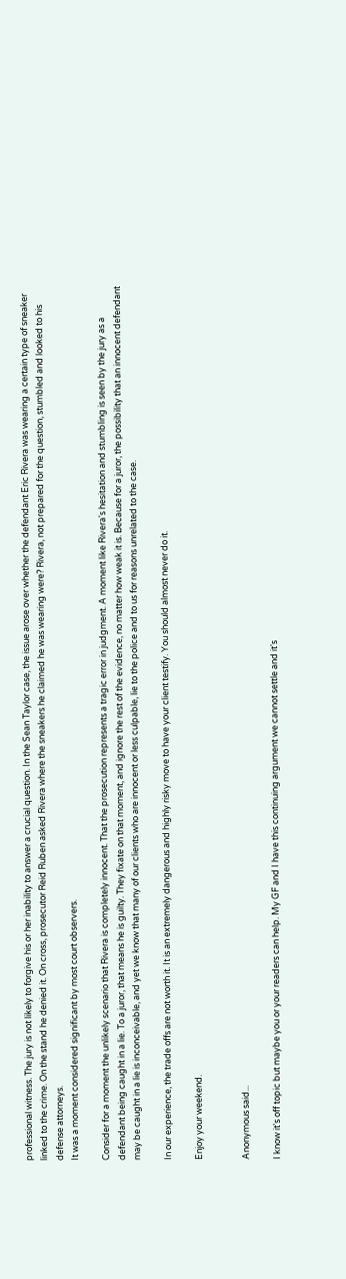professional witness. The jury is not likely to forgive his or her inability to answer a crucial question. In the Sean Taylor case, the issue arose over whether the defendant Eric Rivera was wearing a certain type of sneaker linked to the crime. On the stand he denied it. On cross, prosecutor Reid Ruben asked Rivera where the sneakers he claimed he was wearing were? Rivera, not prepared for the question, stumbled and looked to his defense attorneys.
It was a moment considered significant by most court observers.

Consider for a moment the unlikely scenario that Rivera is completely innocent. That the prosecution represents a tragic error in judgment. A moment like Rivera's hesitation and stumbling is seen by the jury as a defendant being caught in a lie. To a juror, that means he is guilty. They fixate on that moment, and ignore the rest of the evidence, no matter how weak it is. Because for a juror, the possibility that an innocent defendant may be caught in a lie is inconceivable, and yet we know that many of our clients who are innocent or less culpable, lie to the police and to us for reasons unrelated to the case.

In our experience, the trade offs are not worth it. It is an extremely dangerous and highly risky move to have your client testify. You should almost never do it.

Enjoy your weekend.


Anonymous said...

I know it's off topic but maybe you or your readers can help. My GF and I have this continuing argument we cannot settle and it's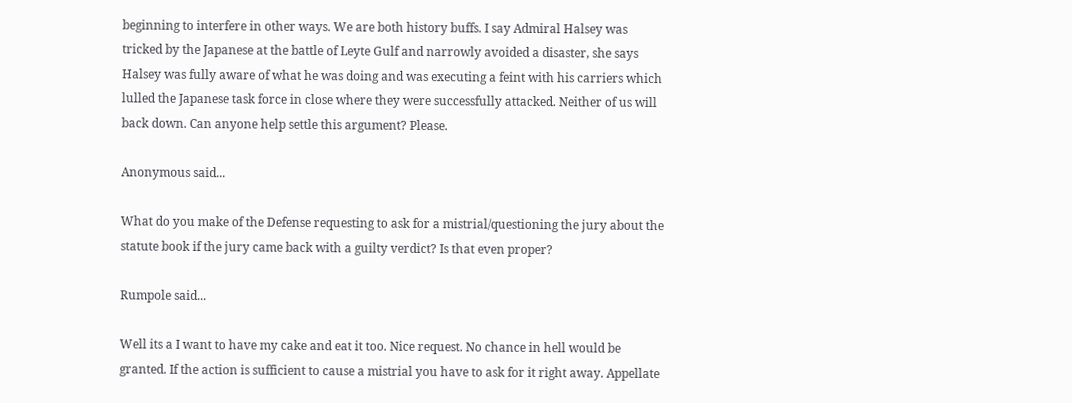beginning to interfere in other ways. We are both history buffs. I say Admiral Halsey was tricked by the Japanese at the battle of Leyte Gulf and narrowly avoided a disaster, she says Halsey was fully aware of what he was doing and was executing a feint with his carriers which lulled the Japanese task force in close where they were successfully attacked. Neither of us will back down. Can anyone help settle this argument? Please.

Anonymous said...

What do you make of the Defense requesting to ask for a mistrial/questioning the jury about the statute book if the jury came back with a guilty verdict? Is that even proper?

Rumpole said...

Well its a I want to have my cake and eat it too. Nice request. No chance in hell would be granted. If the action is sufficient to cause a mistrial you have to ask for it right away. Appellate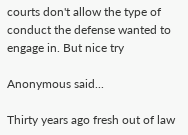courts don't allow the type of conduct the defense wanted to engage in. But nice try

Anonymous said...

Thirty years ago fresh out of law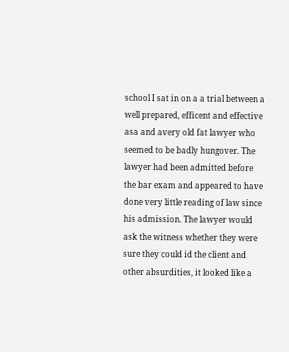school I sat in on a a trial between a well prepared, efficent and effective asa and avery old fat lawyer who seemed to be badly hungover. The lawyer had been admitted before the bar exam and appeared to have done very little reading of law since his admission. The lawyer would ask the witness whether they were sure they could id the client and other absurdities, it looked like a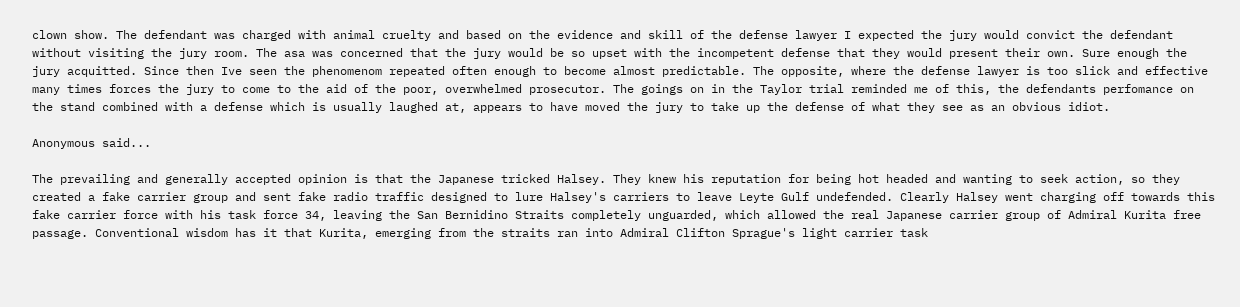clown show. The defendant was charged with animal cruelty and based on the evidence and skill of the defense lawyer I expected the jury would convict the defendant without visiting the jury room. The asa was concerned that the jury would be so upset with the incompetent defense that they would present their own. Sure enough the jury acquitted. Since then Ive seen the phenomenom repeated often enough to become almost predictable. The opposite, where the defense lawyer is too slick and effective many times forces the jury to come to the aid of the poor, overwhelmed prosecutor. The goings on in the Taylor trial reminded me of this, the defendants perfomance on the stand combined with a defense which is usually laughed at, appears to have moved the jury to take up the defense of what they see as an obvious idiot.

Anonymous said...

The prevailing and generally accepted opinion is that the Japanese tricked Halsey. They knew his reputation for being hot headed and wanting to seek action, so they created a fake carrier group and sent fake radio traffic designed to lure Halsey's carriers to leave Leyte Gulf undefended. Clearly Halsey went charging off towards this fake carrier force with his task force 34, leaving the San Bernidino Straits completely unguarded, which allowed the real Japanese carrier group of Admiral Kurita free passage. Conventional wisdom has it that Kurita, emerging from the straits ran into Admiral Clifton Sprague's light carrier task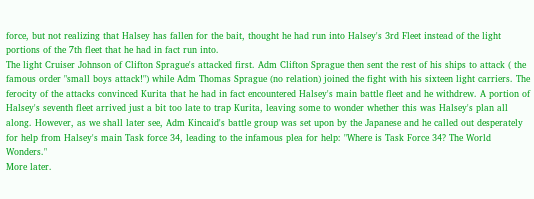force, but not realizing that Halsey has fallen for the bait, thought he had run into Halsey's 3rd Fleet instead of the light portions of the 7th fleet that he had in fact run into.
The light Cruiser Johnson of Clifton Sprague's attacked first. Adm Clifton Sprague then sent the rest of his ships to attack ( the famous order "small boys attack!") while Adm Thomas Sprague (no relation) joined the fight with his sixteen light carriers. The ferocity of the attacks convinced Kurita that he had in fact encountered Halsey's main battle fleet and he withdrew. A portion of Halsey's seventh fleet arrived just a bit too late to trap Kurita, leaving some to wonder whether this was Halsey's plan all along. However, as we shall later see, Adm Kincaid's battle group was set upon by the Japanese and he called out desperately for help from Halsey's main Task force 34, leading to the infamous plea for help: "Where is Task Force 34? The World Wonders."
More later.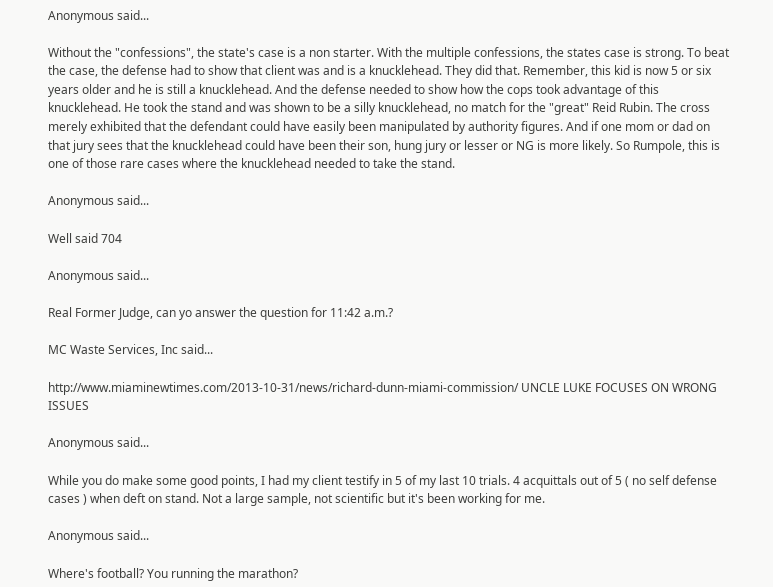Anonymous said...

Without the "confessions", the state's case is a non starter. With the multiple confessions, the states case is strong. To beat the case, the defense had to show that client was and is a knucklehead. They did that. Remember, this kid is now 5 or six years older and he is still a knucklehead. And the defense needed to show how the cops took advantage of this knucklehead. He took the stand and was shown to be a silly knucklehead, no match for the "great" Reid Rubin. The cross merely exhibited that the defendant could have easily been manipulated by authority figures. And if one mom or dad on that jury sees that the knucklehead could have been their son, hung jury or lesser or NG is more likely. So Rumpole, this is one of those rare cases where the knucklehead needed to take the stand.

Anonymous said...

Well said 704

Anonymous said...

Real Former Judge, can yo answer the question for 11:42 a.m.?

MC Waste Services, Inc said...

http://www.miaminewtimes.com/2013-10-31/news/richard-dunn-miami-commission/ UNCLE LUKE FOCUSES ON WRONG ISSUES

Anonymous said...

While you do make some good points, I had my client testify in 5 of my last 10 trials. 4 acquittals out of 5 ( no self defense cases ) when deft on stand. Not a large sample, not scientific but it's been working for me.

Anonymous said...

Where's football? You running the marathon?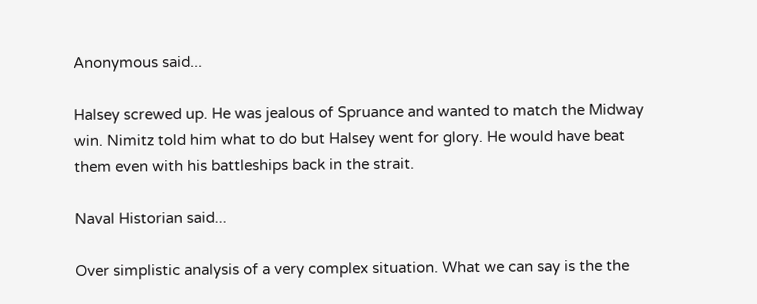Anonymous said...

Halsey screwed up. He was jealous of Spruance and wanted to match the Midway win. Nimitz told him what to do but Halsey went for glory. He would have beat them even with his battleships back in the strait.

Naval Historian said...

Over simplistic analysis of a very complex situation. What we can say is the the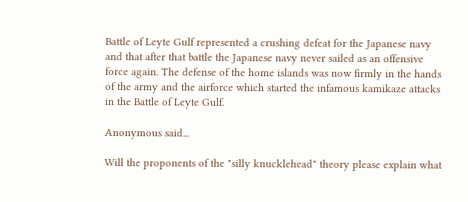Battle of Leyte Gulf represented a crushing defeat for the Japanese navy and that after that battle the Japanese navy never sailed as an offensive force again. The defense of the home islands was now firmly in the hands of the army and the airforce which started the infamous kamikaze attacks in the Battle of Leyte Gulf.

Anonymous said...

Will the proponents of the "silly knucklehead" theory please explain what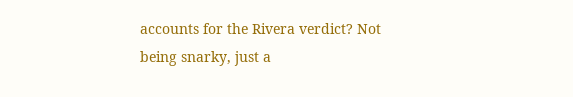accounts for the Rivera verdict? Not being snarky, just a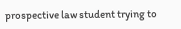prospective law student trying to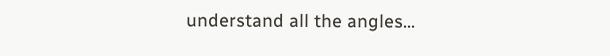understand all the angles...